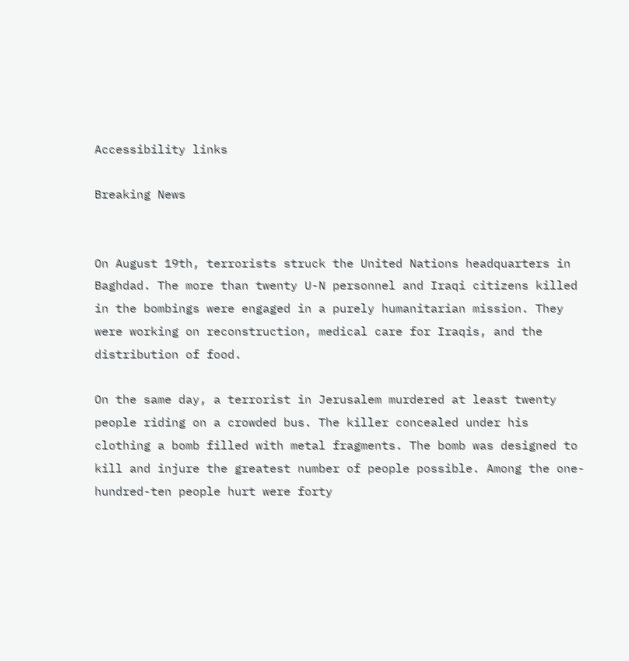Accessibility links

Breaking News


On August 19th, terrorists struck the United Nations headquarters in Baghdad. The more than twenty U-N personnel and Iraqi citizens killed in the bombings were engaged in a purely humanitarian mission. They were working on reconstruction, medical care for Iraqis, and the distribution of food.

On the same day, a terrorist in Jerusalem murdered at least twenty people riding on a crowded bus. The killer concealed under his clothing a bomb filled with metal fragments. The bomb was designed to kill and injure the greatest number of people possible. Among the one-hundred-ten people hurt were forty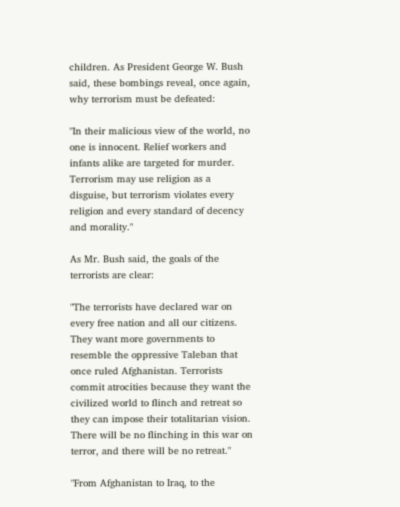children. As President George W. Bush said, these bombings reveal, once again, why terrorism must be defeated:

"In their malicious view of the world, no one is innocent. Relief workers and infants alike are targeted for murder. Terrorism may use religion as a disguise, but terrorism violates every religion and every standard of decency and morality."

As Mr. Bush said, the goals of the terrorists are clear:

"The terrorists have declared war on every free nation and all our citizens. They want more governments to resemble the oppressive Taleban that once ruled Afghanistan. Terrorists commit atrocities because they want the civilized world to flinch and retreat so they can impose their totalitarian vision. There will be no flinching in this war on terror, and there will be no retreat."

"From Afghanistan to Iraq, to the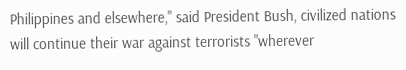Philippines and elsewhere," said President Bush, civilized nations will continue their war against terrorists "wherever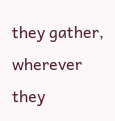they gather, wherever they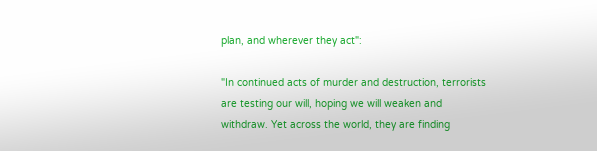plan, and wherever they act":

"In continued acts of murder and destruction, terrorists are testing our will, hoping we will weaken and withdraw. Yet across the world, they are finding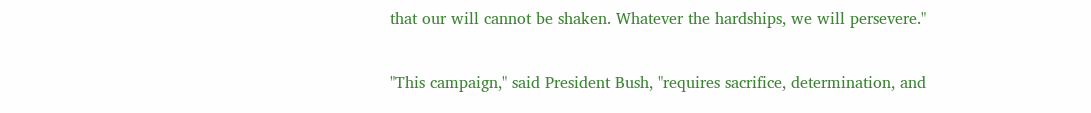that our will cannot be shaken. Whatever the hardships, we will persevere."

"This campaign," said President Bush, "requires sacrifice, determination, and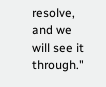resolve, and we will see it through."